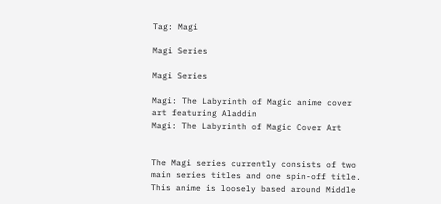Tag: Magi

Magi Series

Magi Series

Magi: The Labyrinth of Magic anime cover art featuring Aladdin
Magi: The Labyrinth of Magic Cover Art


The Magi series currently consists of two main series titles and one spin-off title. This anime is loosely based around Middle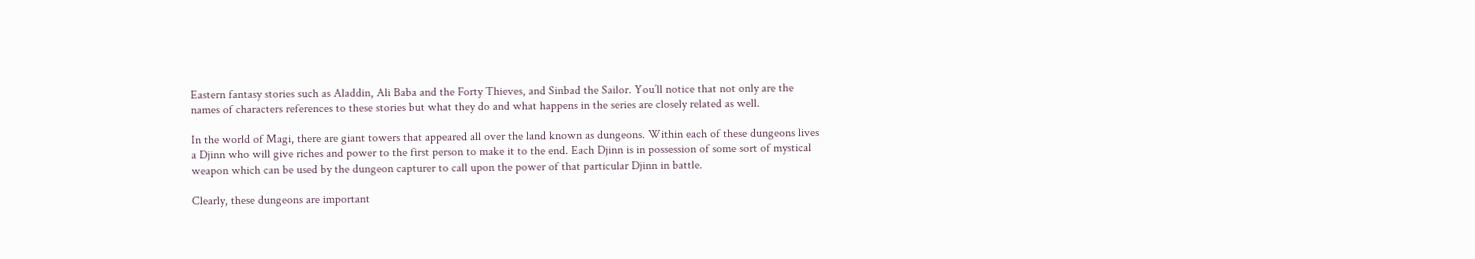Eastern fantasy stories such as Aladdin, Ali Baba and the Forty Thieves, and Sinbad the Sailor. You’ll notice that not only are the names of characters references to these stories but what they do and what happens in the series are closely related as well.

In the world of Magi, there are giant towers that appeared all over the land known as dungeons. Within each of these dungeons lives a Djinn who will give riches and power to the first person to make it to the end. Each Djinn is in possession of some sort of mystical weapon which can be used by the dungeon capturer to call upon the power of that particular Djinn in battle.

Clearly, these dungeons are important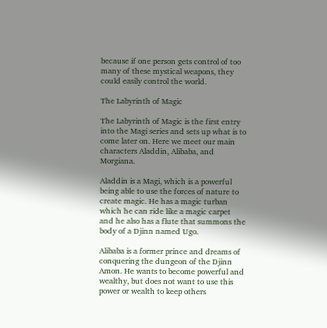because if one person gets control of too many of these mystical weapons, they could easily control the world.

The Labyrinth of Magic

The Labyrinth of Magic is the first entry into the Magi series and sets up what is to come later on. Here we meet our main characters Aladdin, Alibaba, and Morgiana.

Aladdin is a Magi, which is a powerful being able to use the forces of nature to create magic. He has a magic turban which he can ride like a magic carpet and he also has a flute that summons the body of a Djinn named Ugo.

Alibaba is a former prince and dreams of conquering the dungeon of the Djinn Amon. He wants to become powerful and wealthy, but does not want to use this power or wealth to keep others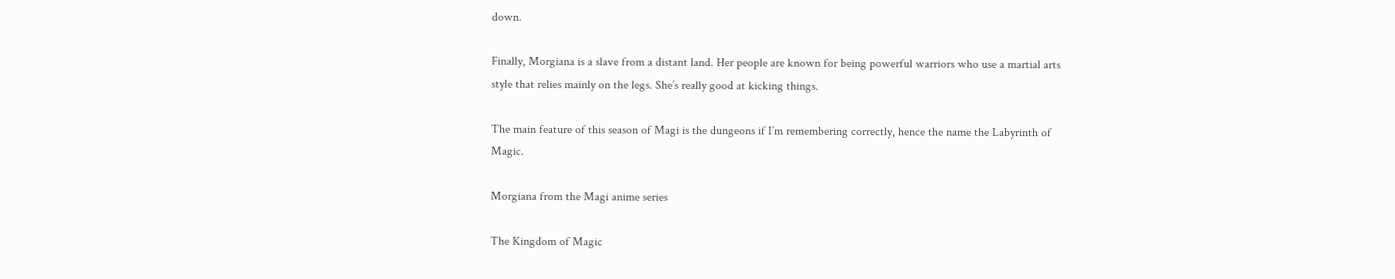down.

Finally, Morgiana is a slave from a distant land. Her people are known for being powerful warriors who use a martial arts style that relies mainly on the legs. She’s really good at kicking things.

The main feature of this season of Magi is the dungeons if I’m remembering correctly, hence the name the Labyrinth of Magic.

Morgiana from the Magi anime series

The Kingdom of Magic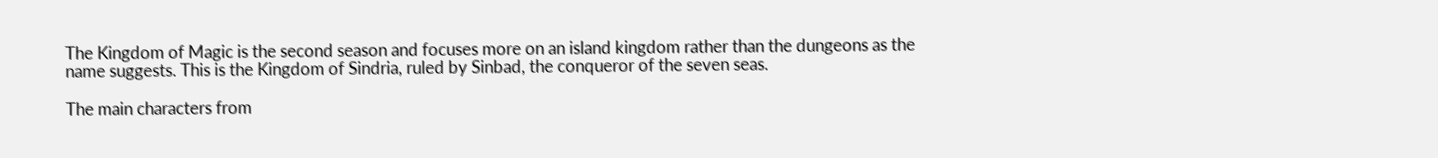The Kingdom of Magic is the second season and focuses more on an island kingdom rather than the dungeons as the name suggests. This is the Kingdom of Sindria, ruled by Sinbad, the conqueror of the seven seas.

The main characters from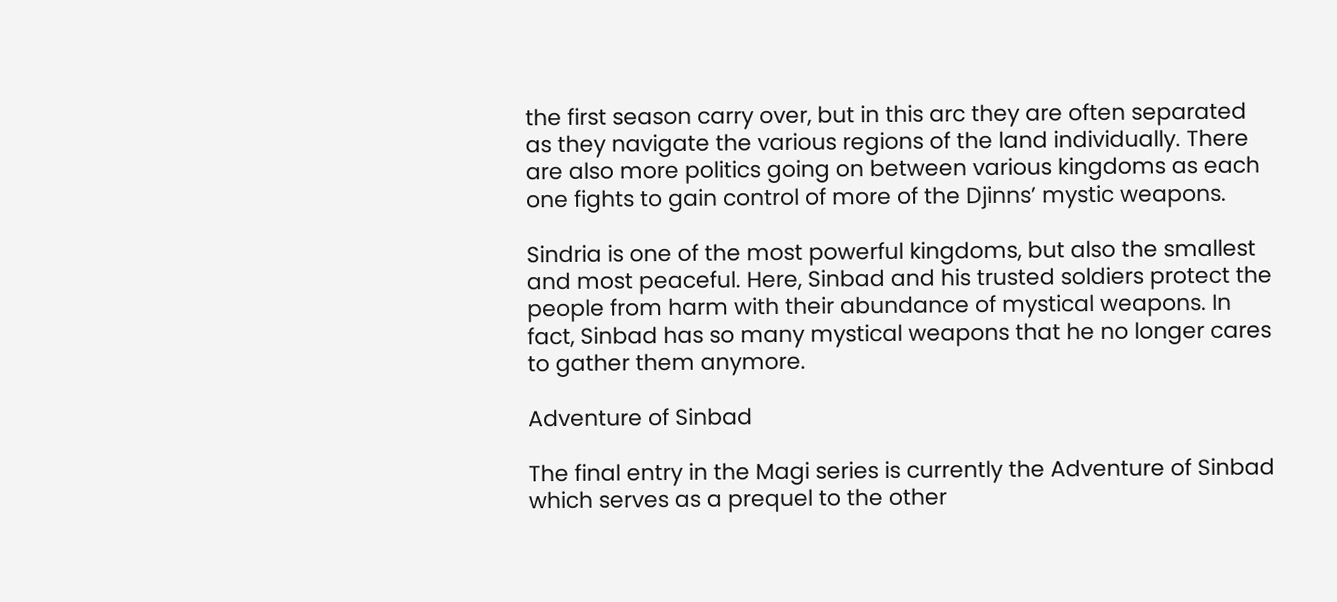the first season carry over, but in this arc they are often separated as they navigate the various regions of the land individually. There are also more politics going on between various kingdoms as each one fights to gain control of more of the Djinns’ mystic weapons.

Sindria is one of the most powerful kingdoms, but also the smallest and most peaceful. Here, Sinbad and his trusted soldiers protect the people from harm with their abundance of mystical weapons. In fact, Sinbad has so many mystical weapons that he no longer cares to gather them anymore.

Adventure of Sinbad

The final entry in the Magi series is currently the Adventure of Sinbad which serves as a prequel to the other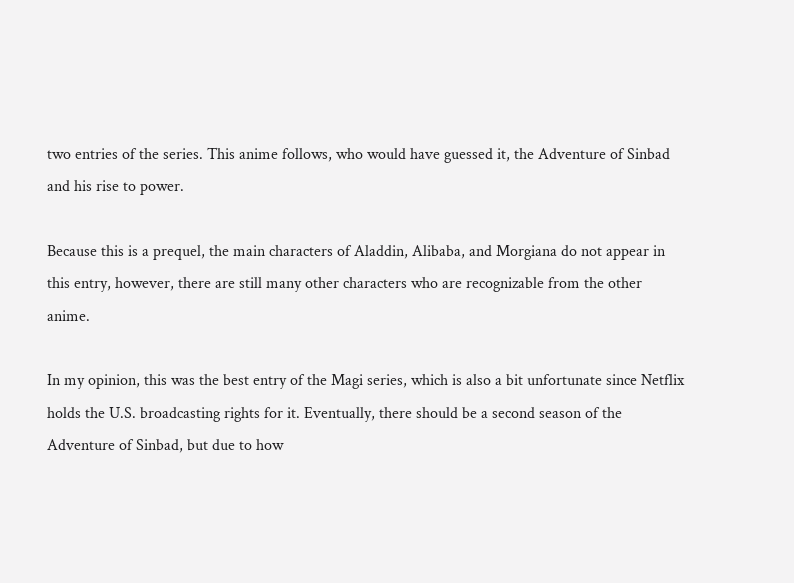two entries of the series. This anime follows, who would have guessed it, the Adventure of Sinbad and his rise to power.

Because this is a prequel, the main characters of Aladdin, Alibaba, and Morgiana do not appear in this entry, however, there are still many other characters who are recognizable from the other anime.

In my opinion, this was the best entry of the Magi series, which is also a bit unfortunate since Netflix holds the U.S. broadcasting rights for it. Eventually, there should be a second season of the Adventure of Sinbad, but due to how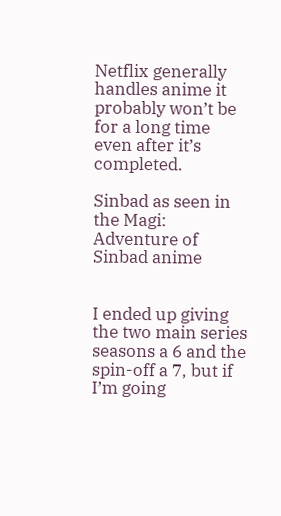Netflix generally handles anime it probably won’t be for a long time even after it’s completed.

Sinbad as seen in the Magi: Adventure of Sinbad anime


I ended up giving the two main series seasons a 6 and the spin-off a 7, but if I’m going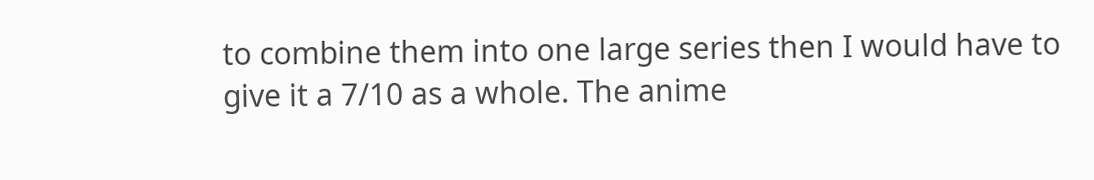to combine them into one large series then I would have to give it a 7/10 as a whole. The anime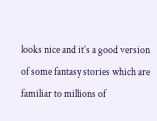looks nice and it’s a good version of some fantasy stories which are familiar to millions of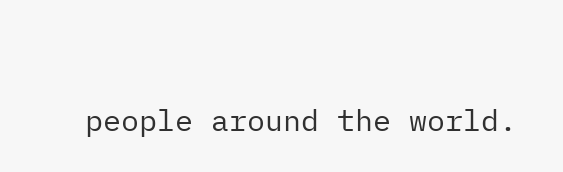people around the world.